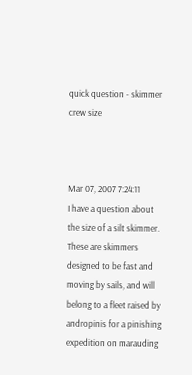quick question - skimmer crew size



Mar 07, 2007 7:24:11
I have a question about the size of a silt skimmer. These are skimmers designed to be fast and moving by sails, and will belong to a fleet raised by andropinis for a pinishing expedition on marauding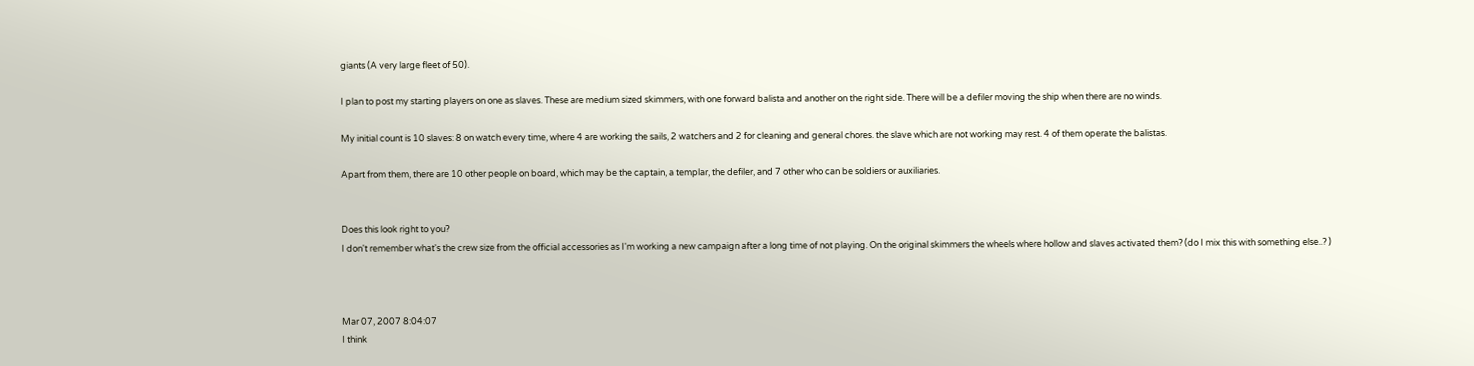giants (A very large fleet of 50).

I plan to post my starting players on one as slaves. These are medium sized skimmers, with one forward balista and another on the right side. There will be a defiler moving the ship when there are no winds.

My initial count is 10 slaves: 8 on watch every time, where 4 are working the sails, 2 watchers and 2 for cleaning and general chores. the slave which are not working may rest. 4 of them operate the balistas.

Apart from them, there are 10 other people on board, which may be the captain, a templar, the defiler, and 7 other who can be soldiers or auxiliaries.


Does this look right to you?
I don't remember what's the crew size from the official accessories as I'm working a new campaign after a long time of not playing. On the original skimmers the wheels where hollow and slaves activated them? (do I mix this with something else..? )



Mar 07, 2007 8:04:07
I think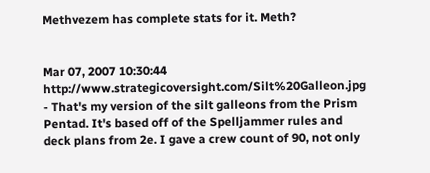Methvezem has complete stats for it. Meth?


Mar 07, 2007 10:30:44
http://www.strategicoversight.com/Silt%20Galleon.jpg - That's my version of the silt galleons from the Prism Pentad. It's based off of the Spelljammer rules and deck plans from 2e. I gave a crew count of 90, not only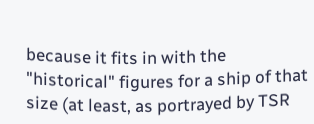because it fits in with the "historical" figures for a ship of that size (at least, as portrayed by TSR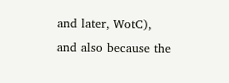and later, WotC), and also because the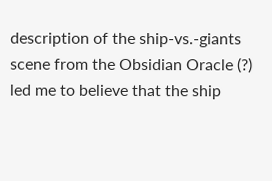description of the ship-vs.-giants scene from the Obsidian Oracle (?) led me to believe that the ship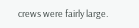crews were fairly large.